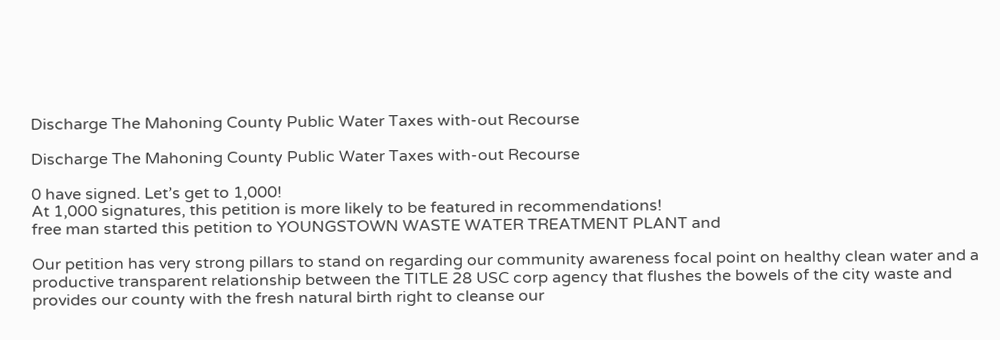Discharge The Mahoning County Public Water Taxes with-out Recourse

Discharge The Mahoning County Public Water Taxes with-out Recourse

0 have signed. Let’s get to 1,000!
At 1,000 signatures, this petition is more likely to be featured in recommendations!
free man started this petition to YOUNGSTOWN WASTE WATER TREATMENT PLANT and

Our petition has very strong pillars to stand on regarding our community awareness focal point on healthy clean water and a productive transparent relationship between the TITLE 28 USC corp agency that flushes the bowels of the city waste and provides our county with the fresh natural birth right to cleanse our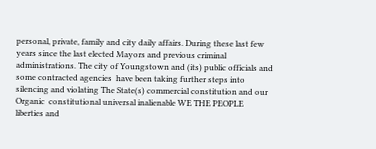personal, private, family and city daily affairs. During these last few years since the last elected Mayors and previous criminal administrations. The city of Youngstown and (its) public officials and some contracted agencies  have been taking further steps into silencing and violating The State(s) commercial constitution and our Organic  constitutional universal inalienable WE THE PEOPLE  liberties and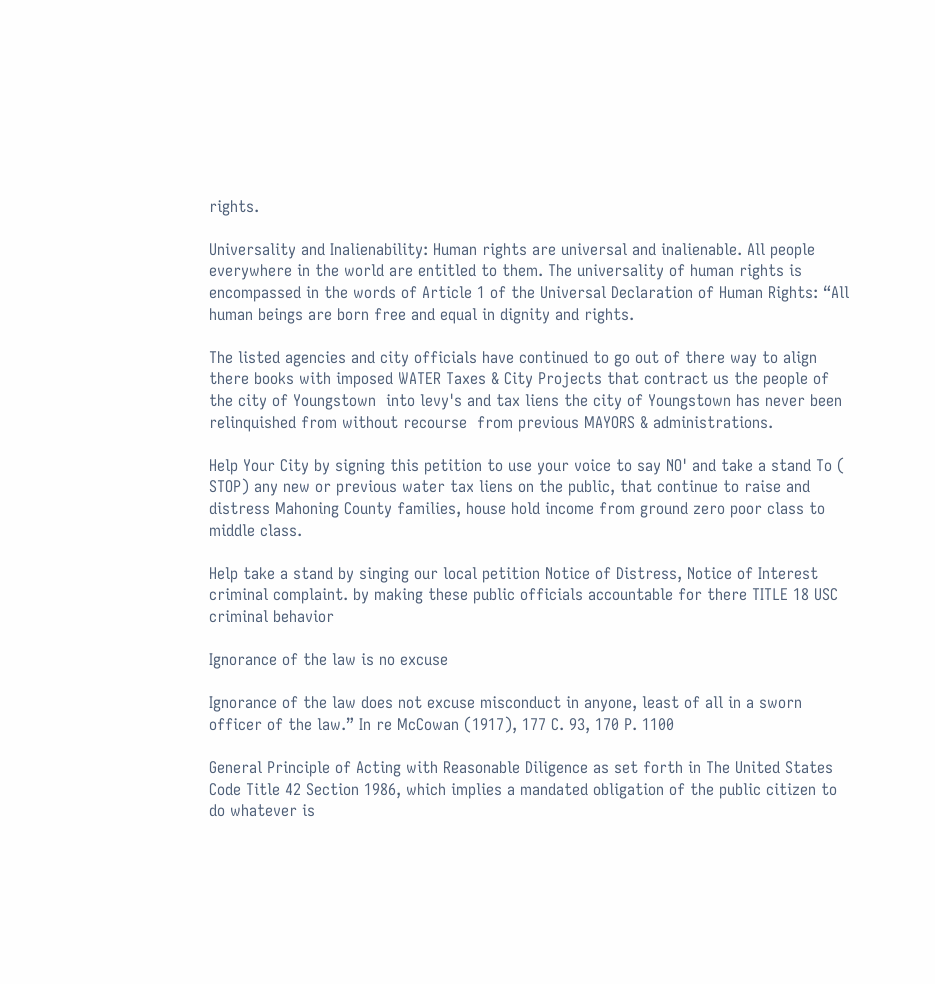rights.

Universality and Inalienability: Human rights are universal and inalienable. All people everywhere in the world are entitled to them. The universality of human rights is encompassed in the words of Article 1 of the Universal Declaration of Human Rights: “All human beings are born free and equal in dignity and rights.

The listed agencies and city officials have continued to go out of there way to align there books with imposed WATER Taxes & City Projects that contract us the people of the city of Youngstown  into levy's and tax liens the city of Youngstown has never been relinquished from without recourse  from previous MAYORS & administrations.

Help Your City by signing this petition to use your voice to say NO' and take a stand To ( STOP) any new or previous water tax liens on the public, that continue to raise and distress Mahoning County families, house hold income from ground zero poor class to middle class.

Help take a stand by singing our local petition Notice of Distress, Notice of Interest  criminal complaint. by making these public officials accountable for there TITLE 18 USC criminal behavior

Ignorance of the law is no excuse

Ignorance of the law does not excuse misconduct in anyone, least of all in a sworn officer of the law.” In re McCowan (1917), 177 C. 93, 170 P. 1100

General Principle of Acting with Reasonable Diligence as set forth in The United States Code Title 42 Section 1986, which implies a mandated obligation of the public citizen to do whatever is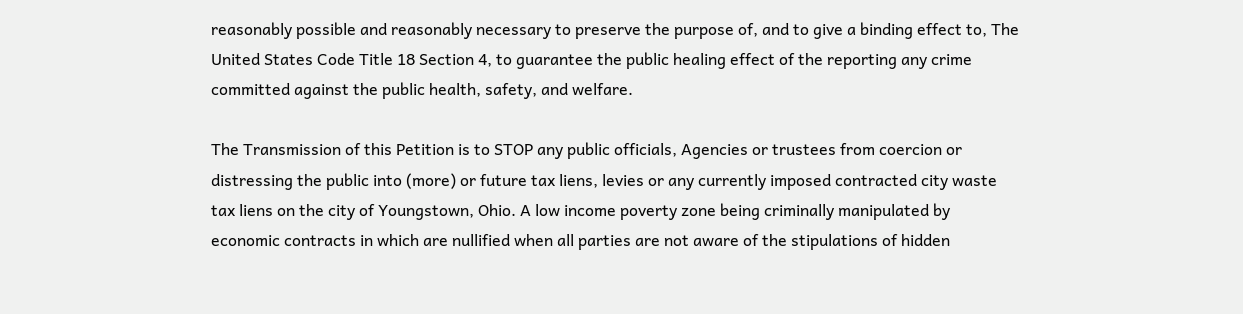reasonably possible and reasonably necessary to preserve the purpose of, and to give a binding effect to, The United States Code Title 18 Section 4, to guarantee the public healing effect of the reporting any crime committed against the public health, safety, and welfare.

The Transmission of this Petition is to STOP any public officials, Agencies or trustees from coercion or distressing the public into (more) or future tax liens, levies or any currently imposed contracted city waste tax liens on the city of Youngstown, Ohio. A low income poverty zone being criminally manipulated by economic contracts in which are nullified when all parties are not aware of the stipulations of hidden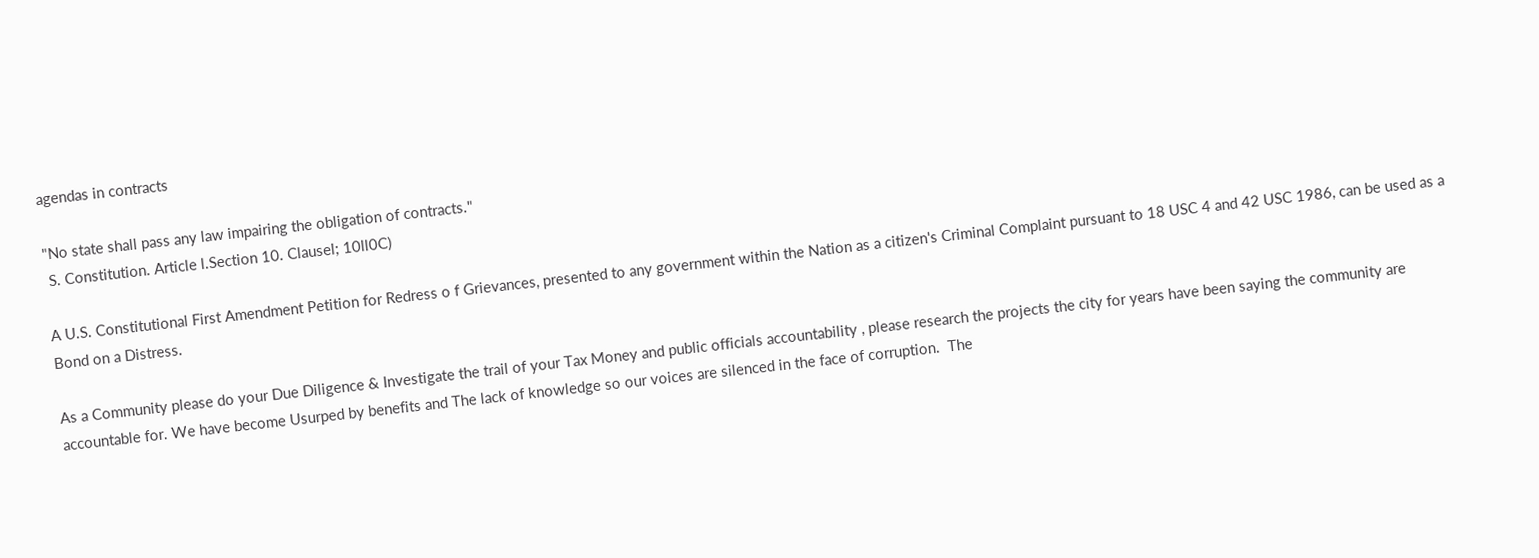agendas in contracts

"No state shall pass any law impairing the obligation of contracts."
 S. Constitution. Article l.Section 10. Clausel; 10ll0C)

A U.S. Constitutional First Amendment Petition for Redress o f Grievances, presented to any government within the Nation as a citizen's Criminal Complaint pursuant to 18 USC 4 and 42 USC 1986, can be used as a Bond on a Distress.

As a Community please do your Due Diligence & Investigate the trail of your Tax Money and public officials accountability , please research the projects the city for years have been saying the community are accountable for. We have become Usurped by benefits and The lack of knowledge so our voices are silenced in the face of corruption.  The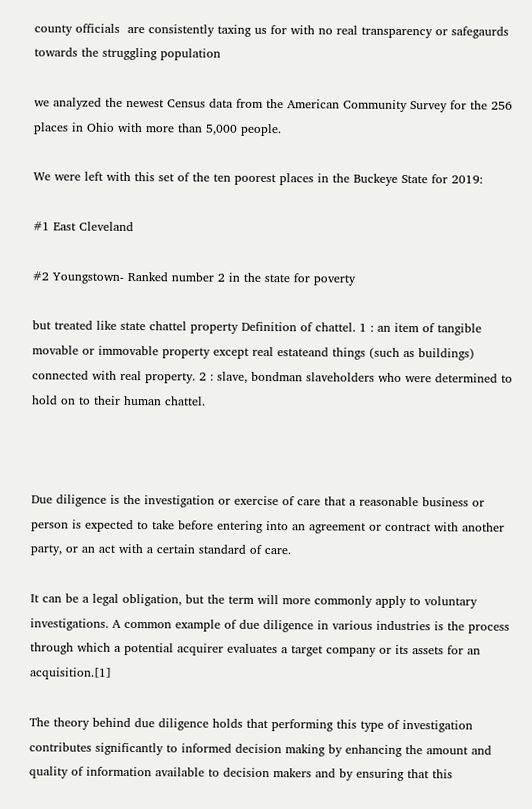county officials  are consistently taxing us for with no real transparency or safegaurds towards the struggling population

we analyzed the newest Census data from the American Community Survey for the 256 places in Ohio with more than 5,000 people.

We were left with this set of the ten poorest places in the Buckeye State for 2019:

#1 East Cleveland

#2 Youngstown- Ranked number 2 in the state for poverty

but treated like state chattel property Definition of chattel. 1 : an item of tangible movable or immovable property except real estateand things (such as buildings) connected with real property. 2 : slave, bondman slaveholders who were determined to hold on to their human chattel.



Due diligence is the investigation or exercise of care that a reasonable business or person is expected to take before entering into an agreement or contract with another party, or an act with a certain standard of care.

It can be a legal obligation, but the term will more commonly apply to voluntary investigations. A common example of due diligence in various industries is the process through which a potential acquirer evaluates a target company or its assets for an acquisition.[1]

The theory behind due diligence holds that performing this type of investigation contributes significantly to informed decision making by enhancing the amount and quality of information available to decision makers and by ensuring that this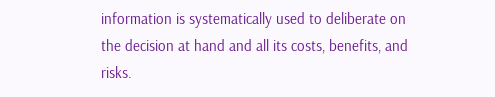information is systematically used to deliberate on the decision at hand and all its costs, benefits, and risks.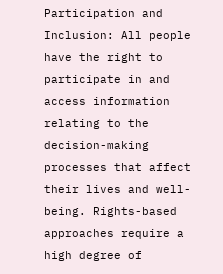Participation and Inclusion: All people have the right to participate in and access information relating to the decision-making processes that affect their lives and well-being. Rights-based approaches require a high degree of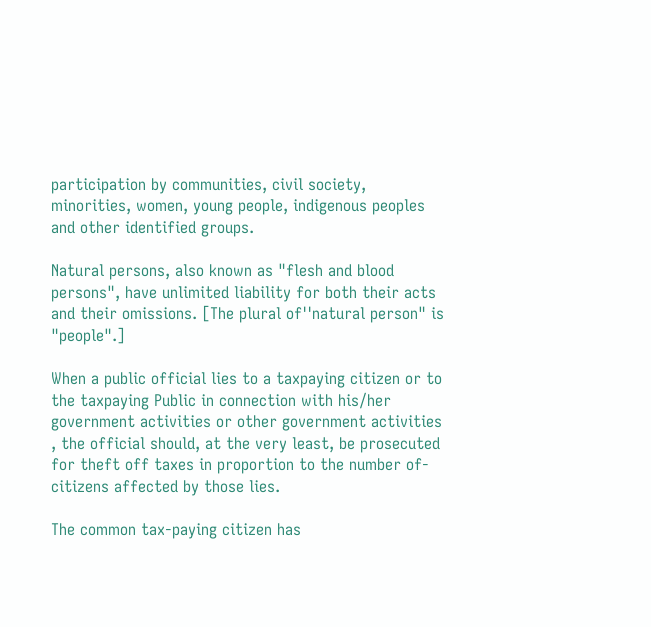participation by communities, civil society, minorities, women, young people, indigenous peoples and other identified groups.

Natural persons, also known as "flesh and blood persons", have unlimited liability for both their acts and their omissions. [The plural of''natural person" is "people".]

When a public official lies to a taxpaying citizen or to the taxpaying Public in connection with his/her government activities or other government activities , the official should, at the very least, be prosecuted for theft off taxes in proportion to the number of-citizens affected by those lies.

The common tax-paying citizen has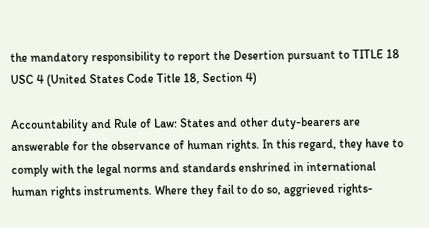the mandatory responsibility to report the Desertion pursuant to TITLE 18 USC 4 (United States Code Title 18, Section 4)

Accountability and Rule of Law: States and other duty-bearers are answerable for the observance of human rights. In this regard, they have to comply with the legal norms and standards enshrined in international human rights instruments. Where they fail to do so, aggrieved rights-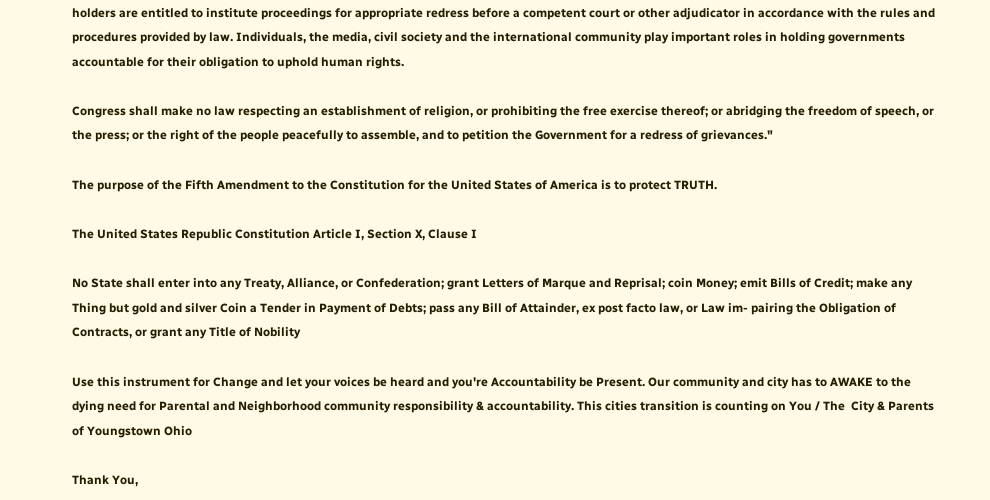holders are entitled to institute proceedings for appropriate redress before a competent court or other adjudicator in accordance with the rules and procedures provided by law. Individuals, the media, civil society and the international community play important roles in holding governments accountable for their obligation to uphold human rights.

Congress shall make no law respecting an establishment of religion, or prohibiting the free exercise thereof; or abridging the freedom of speech, or the press; or the right of the people peacefully to assemble, and to petition the Government for a redress of grievances."

The purpose of the Fifth Amendment to the Constitution for the United States of America is to protect TRUTH.

The United States Republic Constitution Article I, Section X, Clause I

No State shall enter into any Treaty, Alliance, or Confederation; grant Letters of Marque and Reprisal; coin Money; emit Bills of Credit; make any Thing but gold and silver Coin a Tender in Payment of Debts; pass any Bill of Attainder, ex post facto law, or Law im- pairing the Obligation of Contracts, or grant any Title of Nobility

Use this instrument for Change and let your voices be heard and you're Accountability be Present. Our community and city has to AWAKE to the dying need for Parental and Neighborhood community responsibility & accountability. This cities transition is counting on You / The  City & Parents of Youngstown Ohio

Thank You,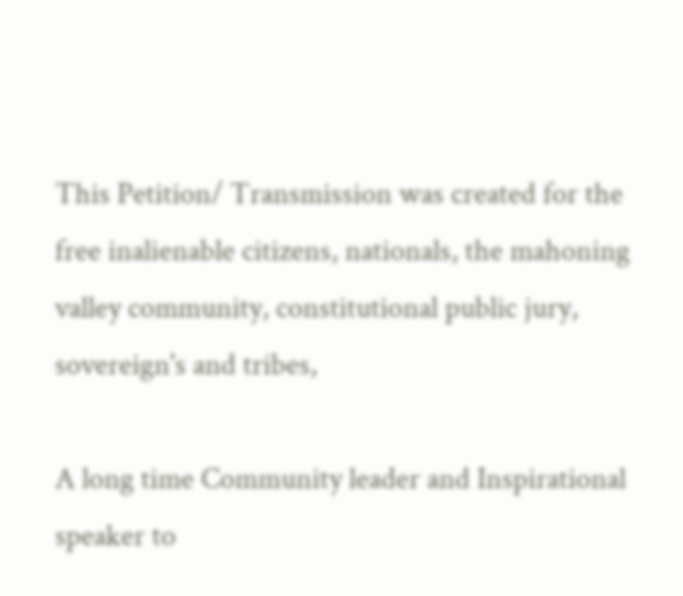This Petition/ Transmission was created for the free inalienable citizens, nationals, the mahoning valley community, constitutional public jury, sovereign's and tribes,

A long time Community leader and Inspirational speaker to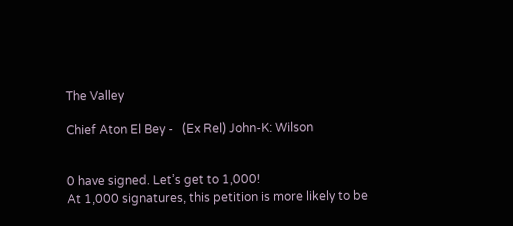The Valley

Chief Aton El Bey -   (Ex Rel) John-K: Wilson


0 have signed. Let’s get to 1,000!
At 1,000 signatures, this petition is more likely to be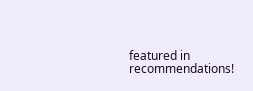featured in recommendations!